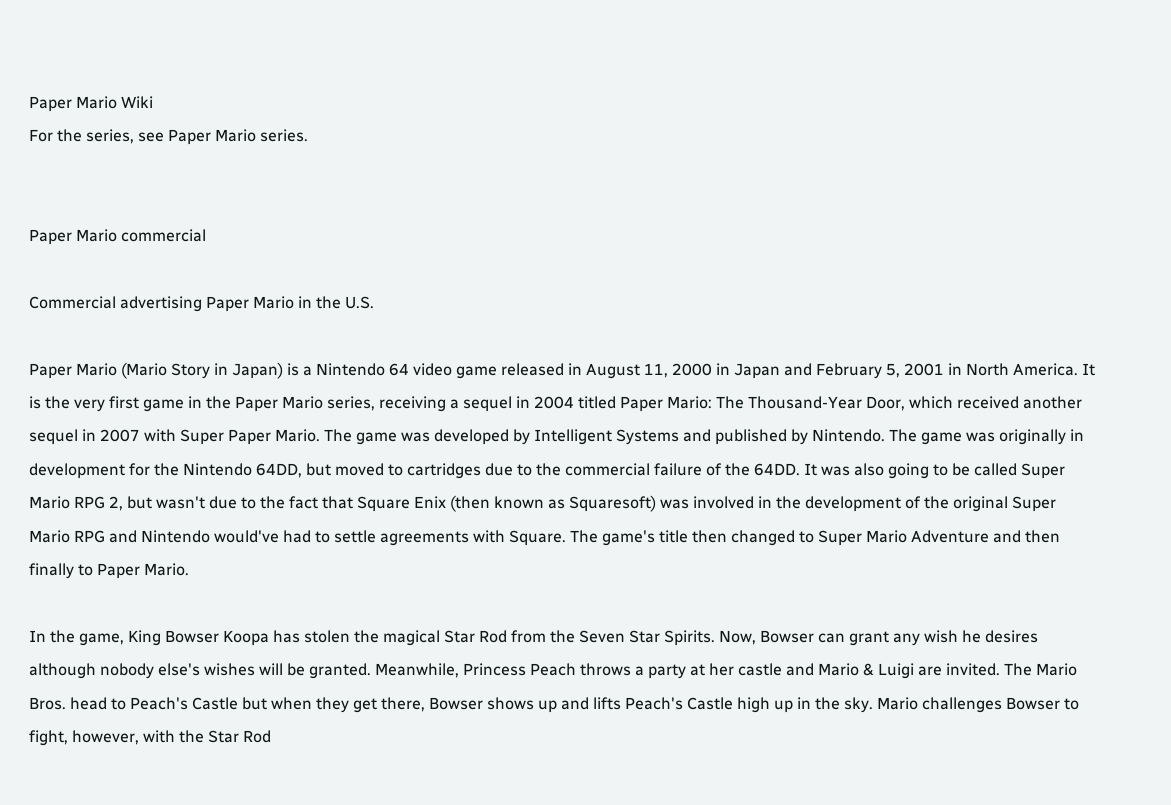Paper Mario Wiki
For the series, see Paper Mario series.


Paper Mario commercial

Commercial advertising Paper Mario in the U.S.

Paper Mario (Mario Story in Japan) is a Nintendo 64 video game released in August 11, 2000 in Japan and February 5, 2001 in North America. It is the very first game in the Paper Mario series, receiving a sequel in 2004 titled Paper Mario: The Thousand-Year Door, which received another sequel in 2007 with Super Paper Mario. The game was developed by Intelligent Systems and published by Nintendo. The game was originally in development for the Nintendo 64DD, but moved to cartridges due to the commercial failure of the 64DD. It was also going to be called Super Mario RPG 2, but wasn't due to the fact that Square Enix (then known as Squaresoft) was involved in the development of the original Super Mario RPG and Nintendo would've had to settle agreements with Square. The game's title then changed to Super Mario Adventure and then finally to Paper Mario.

In the game, King Bowser Koopa has stolen the magical Star Rod from the Seven Star Spirits. Now, Bowser can grant any wish he desires although nobody else's wishes will be granted. Meanwhile, Princess Peach throws a party at her castle and Mario & Luigi are invited. The Mario Bros. head to Peach's Castle but when they get there, Bowser shows up and lifts Peach's Castle high up in the sky. Mario challenges Bowser to fight, however, with the Star Rod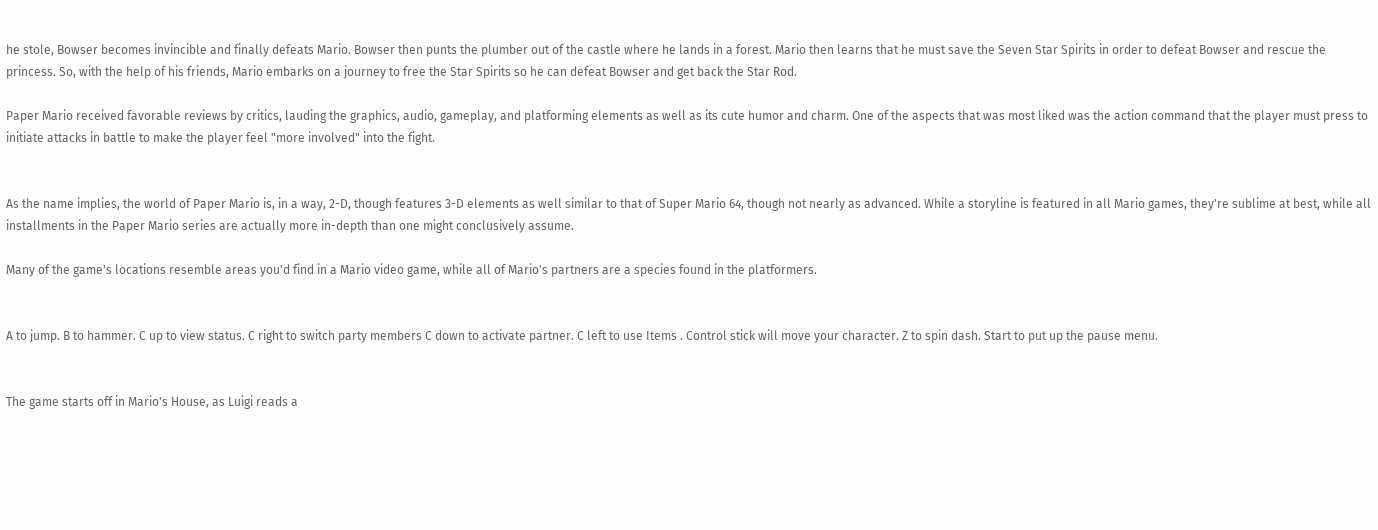he stole, Bowser becomes invincible and finally defeats Mario. Bowser then punts the plumber out of the castle where he lands in a forest. Mario then learns that he must save the Seven Star Spirits in order to defeat Bowser and rescue the princess. So, with the help of his friends, Mario embarks on a journey to free the Star Spirits so he can defeat Bowser and get back the Star Rod.

Paper Mario received favorable reviews by critics, lauding the graphics, audio, gameplay, and platforming elements as well as its cute humor and charm. One of the aspects that was most liked was the action command that the player must press to initiate attacks in battle to make the player feel "more involved" into the fight.


As the name implies, the world of Paper Mario is, in a way, 2-D, though features 3-D elements as well similar to that of Super Mario 64, though not nearly as advanced. While a storyline is featured in all Mario games, they're sublime at best, while all installments in the Paper Mario series are actually more in-depth than one might conclusively assume.

Many of the game's locations resemble areas you'd find in a Mario video game, while all of Mario's partners are a species found in the platformers.


A to jump. B to hammer. C up to view status. C right to switch party members C down to activate partner. C left to use Items . Control stick will move your character. Z to spin dash. Start to put up the pause menu.


The game starts off in Mario's House, as Luigi reads a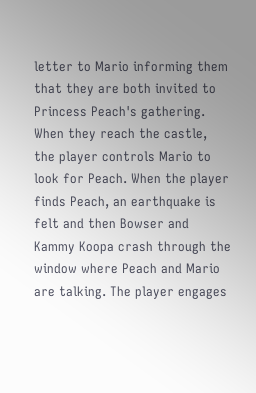letter to Mario informing them that they are both invited to Princess Peach's gathering. When they reach the castle, the player controls Mario to look for Peach. When the player finds Peach, an earthquake is felt and then Bowser and Kammy Koopa crash through the window where Peach and Mario are talking. The player engages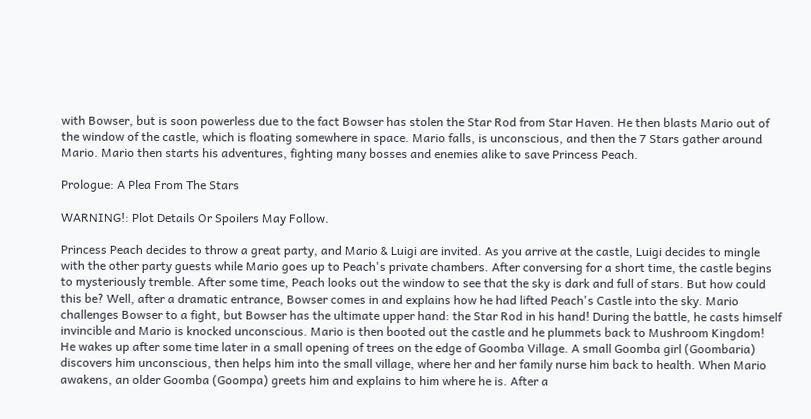with Bowser, but is soon powerless due to the fact Bowser has stolen the Star Rod from Star Haven. He then blasts Mario out of the window of the castle, which is floating somewhere in space. Mario falls, is unconscious, and then the 7 Stars gather around Mario. Mario then starts his adventures, fighting many bosses and enemies alike to save Princess Peach.

Prologue: A Plea From The Stars

WARNING!: Plot Details Or Spoilers May Follow.

Princess Peach decides to throw a great party, and Mario & Luigi are invited. As you arrive at the castle, Luigi decides to mingle with the other party guests while Mario goes up to Peach's private chambers. After conversing for a short time, the castle begins to mysteriously tremble. After some time, Peach looks out the window to see that the sky is dark and full of stars. But how could this be? Well, after a dramatic entrance, Bowser comes in and explains how he had lifted Peach's Castle into the sky. Mario challenges Bowser to a fight, but Bowser has the ultimate upper hand: the Star Rod in his hand! During the battle, he casts himself invincible and Mario is knocked unconscious. Mario is then booted out the castle and he plummets back to Mushroom Kingdom! He wakes up after some time later in a small opening of trees on the edge of Goomba Village. A small Goomba girl (Goombaria) discovers him unconscious, then helps him into the small village, where her and her family nurse him back to health. When Mario awakens, an older Goomba (Goompa) greets him and explains to him where he is. After a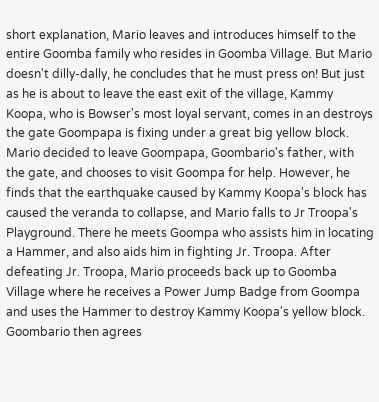short explanation, Mario leaves and introduces himself to the entire Goomba family who resides in Goomba Village. But Mario doesn't dilly-dally, he concludes that he must press on! But just as he is about to leave the east exit of the village, Kammy Koopa, who is Bowser's most loyal servant, comes in an destroys the gate Goompapa is fixing under a great big yellow block. Mario decided to leave Goompapa, Goombario's father, with the gate, and chooses to visit Goompa for help. However, he finds that the earthquake caused by Kammy Koopa's block has caused the veranda to collapse, and Mario falls to Jr Troopa's Playground. There he meets Goompa who assists him in locating a Hammer, and also aids him in fighting Jr. Troopa. After defeating Jr. Troopa, Mario proceeds back up to Goomba Village where he receives a Power Jump Badge from Goompa and uses the Hammer to destroy Kammy Koopa's yellow block. Goombario then agrees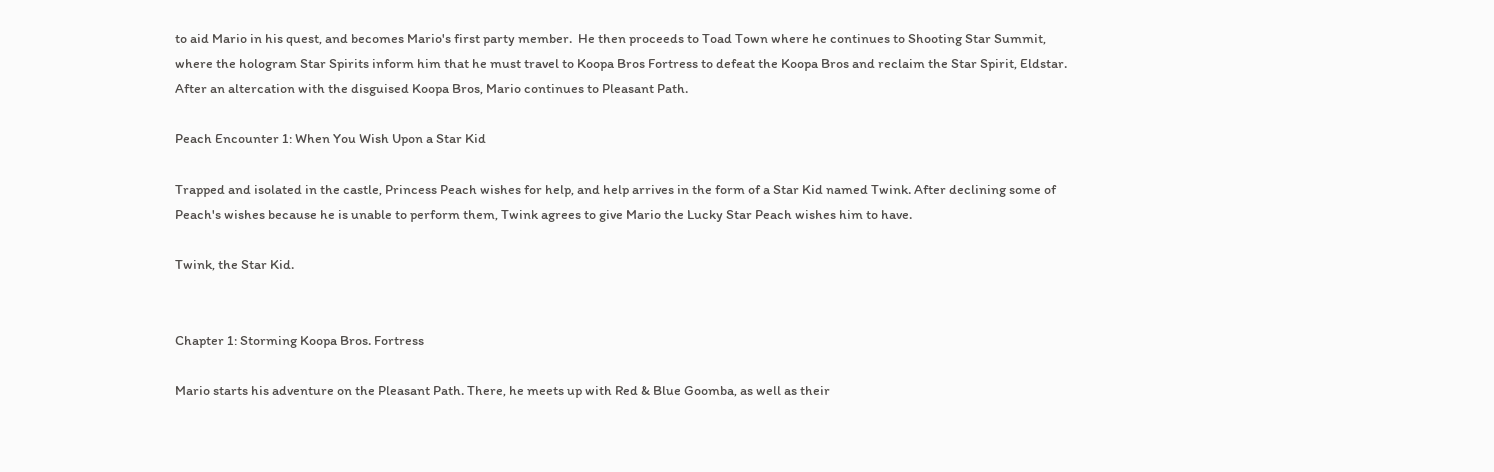to aid Mario in his quest, and becomes Mario's first party member.  He then proceeds to Toad Town where he continues to Shooting Star Summit, where the hologram Star Spirits inform him that he must travel to Koopa Bros Fortress to defeat the Koopa Bros and reclaim the Star Spirit, Eldstar. After an altercation with the disguised Koopa Bros, Mario continues to Pleasant Path.

Peach Encounter 1: When You Wish Upon a Star Kid

Trapped and isolated in the castle, Princess Peach wishes for help, and help arrives in the form of a Star Kid named Twink. After declining some of Peach's wishes because he is unable to perform them, Twink agrees to give Mario the Lucky Star Peach wishes him to have.

Twink, the Star Kid.


Chapter 1: Storming Koopa Bros. Fortress

Mario starts his adventure on the Pleasant Path. There, he meets up with Red & Blue Goomba, as well as their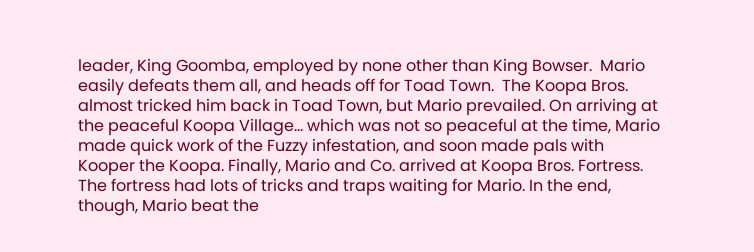leader, King Goomba, employed by none other than King Bowser.  Mario easily defeats them all, and heads off for Toad Town.  The Koopa Bros. almost tricked him back in Toad Town, but Mario prevailed. On arriving at the peaceful Koopa Village... which was not so peaceful at the time, Mario made quick work of the Fuzzy infestation, and soon made pals with Kooper the Koopa. Finally, Mario and Co. arrived at Koopa Bros. Fortress. The fortress had lots of tricks and traps waiting for Mario. In the end, though, Mario beat the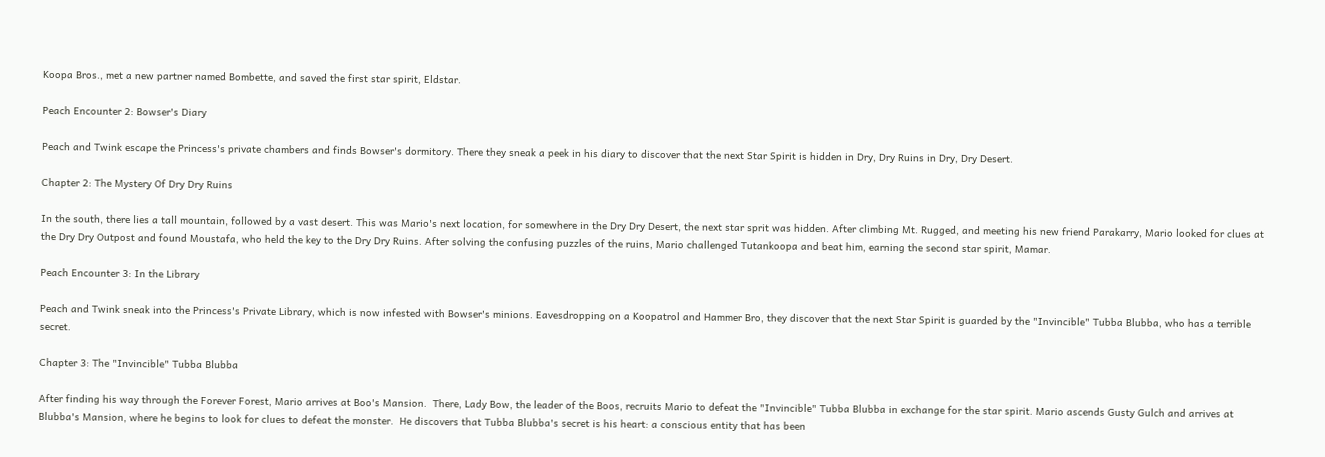Koopa Bros., met a new partner named Bombette, and saved the first star spirit, Eldstar.

Peach Encounter 2: Bowser's Diary

Peach and Twink escape the Princess's private chambers and finds Bowser's dormitory. There they sneak a peek in his diary to discover that the next Star Spirit is hidden in Dry, Dry Ruins in Dry, Dry Desert.

Chapter 2: The Mystery Of Dry Dry Ruins

In the south, there lies a tall mountain, followed by a vast desert. This was Mario's next location, for somewhere in the Dry Dry Desert, the next star sprit was hidden. After climbing Mt. Rugged, and meeting his new friend Parakarry, Mario looked for clues at the Dry Dry Outpost and found Moustafa, who held the key to the Dry Dry Ruins. After solving the confusing puzzles of the ruins, Mario challenged Tutankoopa and beat him, earning the second star spirit, Mamar.

Peach Encounter 3: In the Library

Peach and Twink sneak into the Princess's Private Library, which is now infested with Bowser's minions. Eavesdropping on a Koopatrol and Hammer Bro, they discover that the next Star Spirit is guarded by the "Invincible" Tubba Blubba, who has a terrible secret.

Chapter 3: The "Invincible" Tubba Blubba

After finding his way through the Forever Forest, Mario arrives at Boo's Mansion.  There, Lady Bow, the leader of the Boos, recruits Mario to defeat the "Invincible" Tubba Blubba in exchange for the star spirit. Mario ascends Gusty Gulch and arrives at Blubba's Mansion, where he begins to look for clues to defeat the monster.  He discovers that Tubba Blubba's secret is his heart: a conscious entity that has been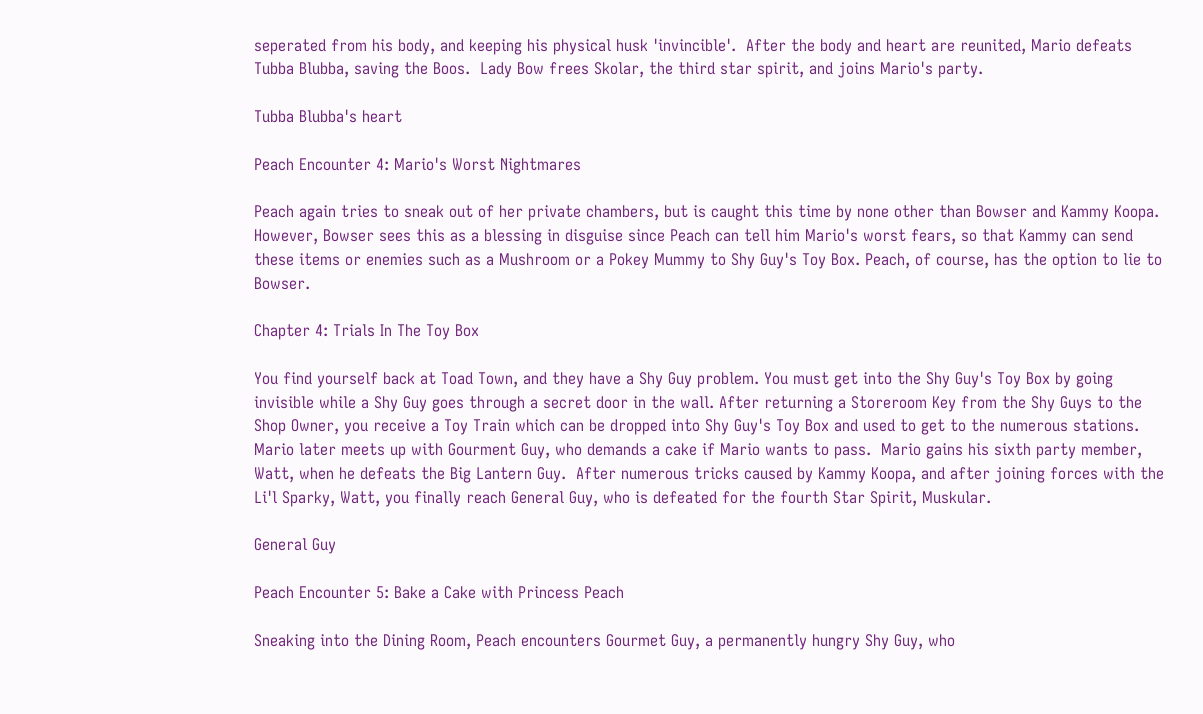seperated from his body, and keeping his physical husk 'invincible'.  After the body and heart are reunited, Mario defeats Tubba Blubba, saving the Boos.  Lady Bow frees Skolar, the third star spirit, and joins Mario's party.

Tubba Blubba's heart

Peach Encounter 4: Mario's Worst Nightmares

Peach again tries to sneak out of her private chambers, but is caught this time by none other than Bowser and Kammy Koopa. However, Bowser sees this as a blessing in disguise since Peach can tell him Mario's worst fears, so that Kammy can send these items or enemies such as a Mushroom or a Pokey Mummy to Shy Guy's Toy Box. Peach, of course, has the option to lie to Bowser.

Chapter 4: Trials In The Toy Box

You find yourself back at Toad Town, and they have a Shy Guy problem. You must get into the Shy Guy's Toy Box by going invisible while a Shy Guy goes through a secret door in the wall. After returning a Storeroom Key from the Shy Guys to the Shop Owner, you receive a Toy Train which can be dropped into Shy Guy's Toy Box and used to get to the numerous stations. Mario later meets up with Gourment Guy, who demands a cake if Mario wants to pass.  Mario gains his sixth party member, Watt, when he defeats the Big Lantern Guy.  After numerous tricks caused by Kammy Koopa, and after joining forces with the Li'l Sparky, Watt, you finally reach General Guy, who is defeated for the fourth Star Spirit, Muskular.

General Guy

Peach Encounter 5: Bake a Cake with Princess Peach

Sneaking into the Dining Room, Peach encounters Gourmet Guy, a permanently hungry Shy Guy, who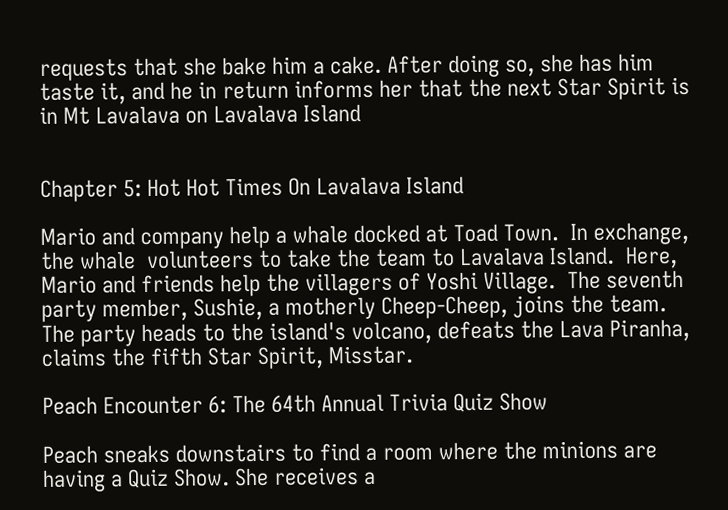requests that she bake him a cake. After doing so, she has him taste it, and he in return informs her that the next Star Spirit is in Mt Lavalava on Lavalava Island


Chapter 5: Hot Hot Times On Lavalava Island

Mario and company help a whale docked at Toad Town.  In exchange, the whale  volunteers to take the team to Lavalava Island.  Here, Mario and friends help the villagers of Yoshi Village.  The seventh party member, Sushie, a motherly Cheep-Cheep, joins the team.  The party heads to the island's volcano, defeats the Lava Piranha, claims the fifth Star Spirit, Misstar.

Peach Encounter 6: The 64th Annual Trivia Quiz Show

Peach sneaks downstairs to find a room where the minions are having a Quiz Show. She receives a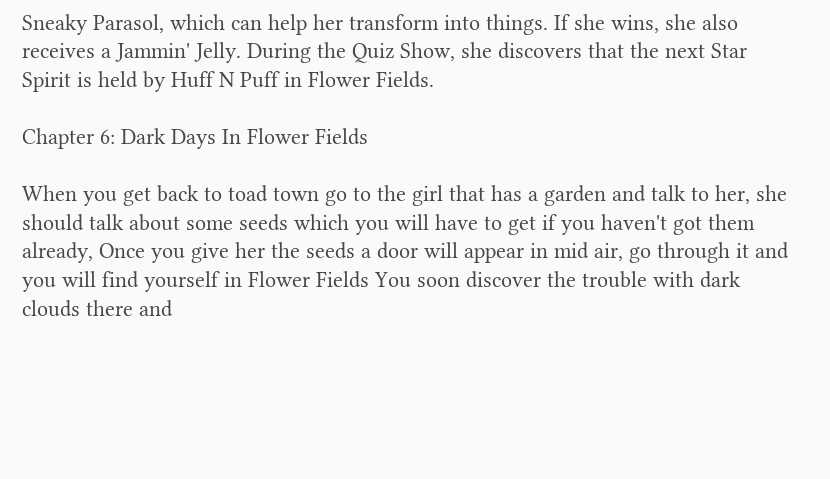Sneaky Parasol, which can help her transform into things. If she wins, she also receives a Jammin' Jelly. During the Quiz Show, she discovers that the next Star Spirit is held by Huff N Puff in Flower Fields.

Chapter 6: Dark Days In Flower Fields

When you get back to toad town go to the girl that has a garden and talk to her, she should talk about some seeds which you will have to get if you haven't got them already, Once you give her the seeds a door will appear in mid air, go through it and you will find yourself in Flower Fields You soon discover the trouble with dark clouds there and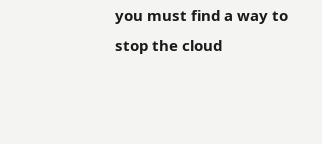you must find a way to stop the cloud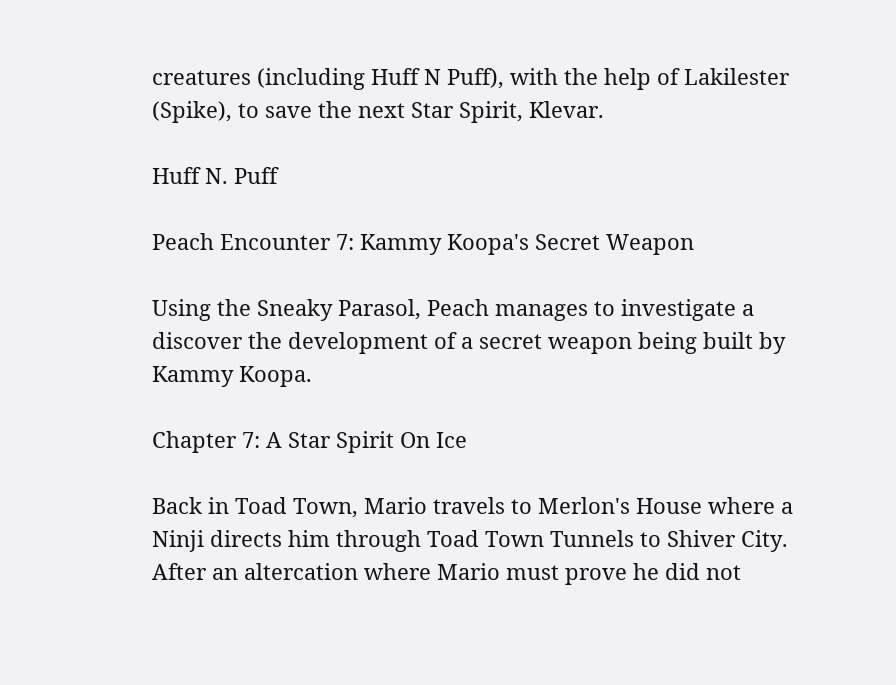creatures (including Huff N Puff), with the help of Lakilester (Spike), to save the next Star Spirit, Klevar.

Huff N. Puff

Peach Encounter 7: Kammy Koopa's Secret Weapon

Using the Sneaky Parasol, Peach manages to investigate a discover the development of a secret weapon being built by Kammy Koopa.

Chapter 7: A Star Spirit On Ice

Back in Toad Town, Mario travels to Merlon's House where a Ninji directs him through Toad Town Tunnels to Shiver City. After an altercation where Mario must prove he did not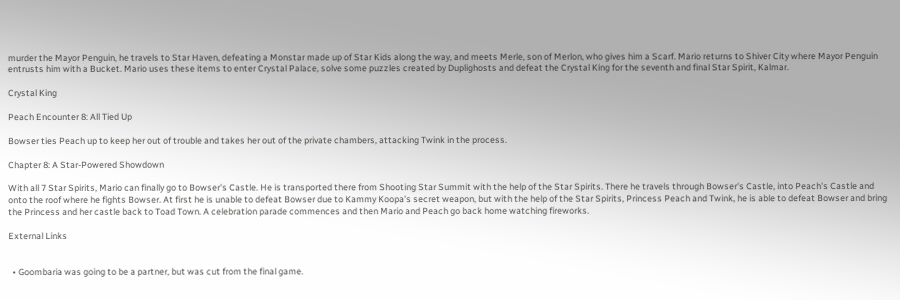murder the Mayor Penguin, he travels to Star Haven, defeating a Monstar made up of Star Kids along the way, and meets Merle, son of Merlon, who gives him a Scarf. Mario returns to Shiver City where Mayor Penguin entrusts him with a Bucket. Mario uses these items to enter Crystal Palace, solve some puzzles created by Duplighosts and defeat the Crystal King for the seventh and final Star Spirit, Kalmar.

Crystal King

Peach Encounter 8: All Tied Up

Bowser ties Peach up to keep her out of trouble and takes her out of the private chambers, attacking Twink in the process.

Chapter 8: A Star-Powered Showdown

With all 7 Star Spirits, Mario can finally go to Bowser's Castle. He is transported there from Shooting Star Summit with the help of the Star Spirits. There he travels through Bowser's Castle, into Peach's Castle and onto the roof where he fights Bowser. At first he is unable to defeat Bowser due to Kammy Koopa's secret weapon, but with the help of the Star Spirits, Princess Peach and Twink, he is able to defeat Bowser and bring the Princess and her castle back to Toad Town. A celebration parade commences and then Mario and Peach go back home watching fireworks.

External Links


  • Goombaria was going to be a partner, but was cut from the final game.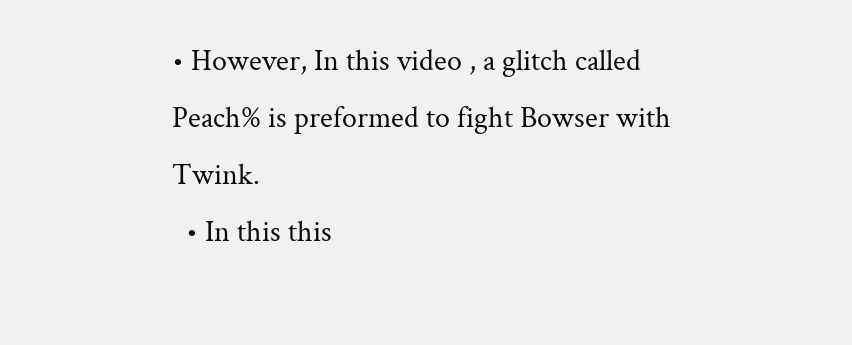• However, In this video , a glitch called Peach% is preformed to fight Bowser with Twink.
  • In this this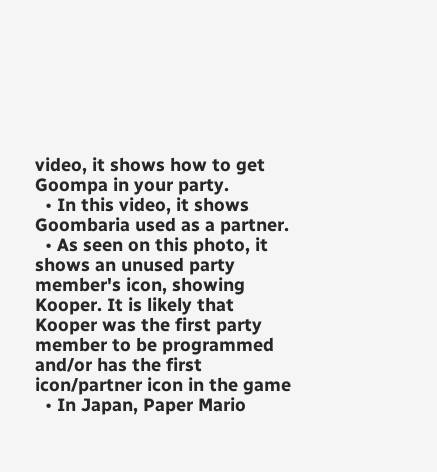video, it shows how to get Goompa in your party.
  • In this video, it shows Goombaria used as a partner.
  • As seen on this photo, it shows an unused party member's icon, showing Kooper. It is likely that Kooper was the first party member to be programmed and/or has the first icon/partner icon in the game
  • In Japan, Paper Mario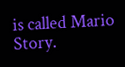is called Mario Story.